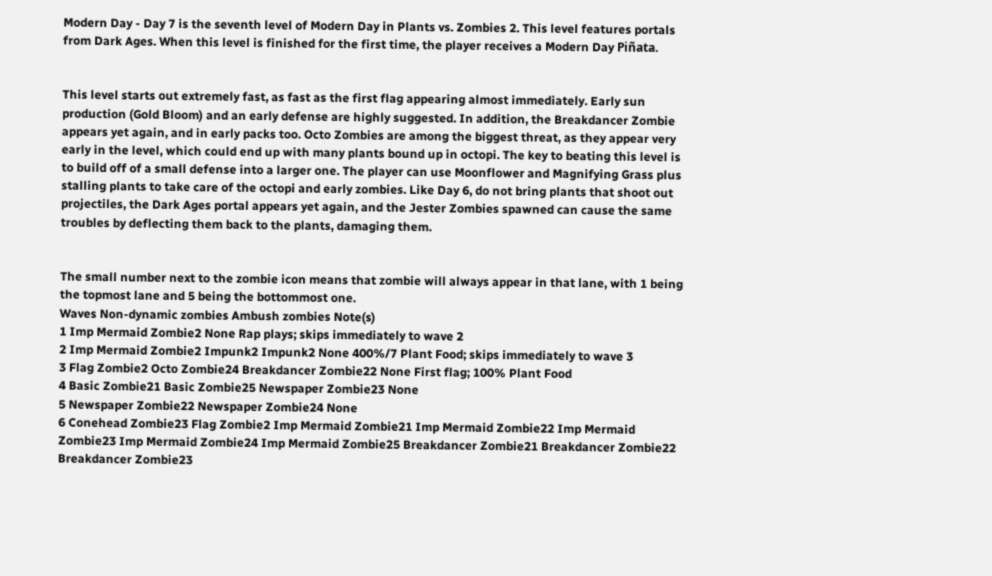Modern Day - Day 7 is the seventh level of Modern Day in Plants vs. Zombies 2. This level features portals from Dark Ages. When this level is finished for the first time, the player receives a Modern Day Piñata.


This level starts out extremely fast, as fast as the first flag appearing almost immediately. Early sun production (Gold Bloom) and an early defense are highly suggested. In addition, the Breakdancer Zombie appears yet again, and in early packs too. Octo Zombies are among the biggest threat, as they appear very early in the level, which could end up with many plants bound up in octopi. The key to beating this level is to build off of a small defense into a larger one. The player can use Moonflower and Magnifying Grass plus stalling plants to take care of the octopi and early zombies. Like Day 6, do not bring plants that shoot out projectiles, the Dark Ages portal appears yet again, and the Jester Zombies spawned can cause the same troubles by deflecting them back to the plants, damaging them.


The small number next to the zombie icon means that zombie will always appear in that lane, with 1 being the topmost lane and 5 being the bottommost one.
Waves Non-dynamic zombies Ambush zombies Note(s)
1 Imp Mermaid Zombie2 None Rap plays; skips immediately to wave 2
2 Imp Mermaid Zombie2 Impunk2 Impunk2 None 400%/7 Plant Food; skips immediately to wave 3
3 Flag Zombie2 Octo Zombie24 Breakdancer Zombie22 None First flag; 100% Plant Food
4 Basic Zombie21 Basic Zombie25 Newspaper Zombie23 None
5 Newspaper Zombie22 Newspaper Zombie24 None
6 Conehead Zombie23 Flag Zombie2 Imp Mermaid Zombie21 Imp Mermaid Zombie22 Imp Mermaid Zombie23 Imp Mermaid Zombie24 Imp Mermaid Zombie25 Breakdancer Zombie21 Breakdancer Zombie22 Breakdancer Zombie23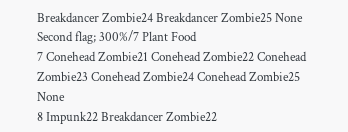Breakdancer Zombie24 Breakdancer Zombie25 None Second flag; 300%/7 Plant Food
7 Conehead Zombie21 Conehead Zombie22 Conehead Zombie23 Conehead Zombie24 Conehead Zombie25 None
8 Impunk22 Breakdancer Zombie22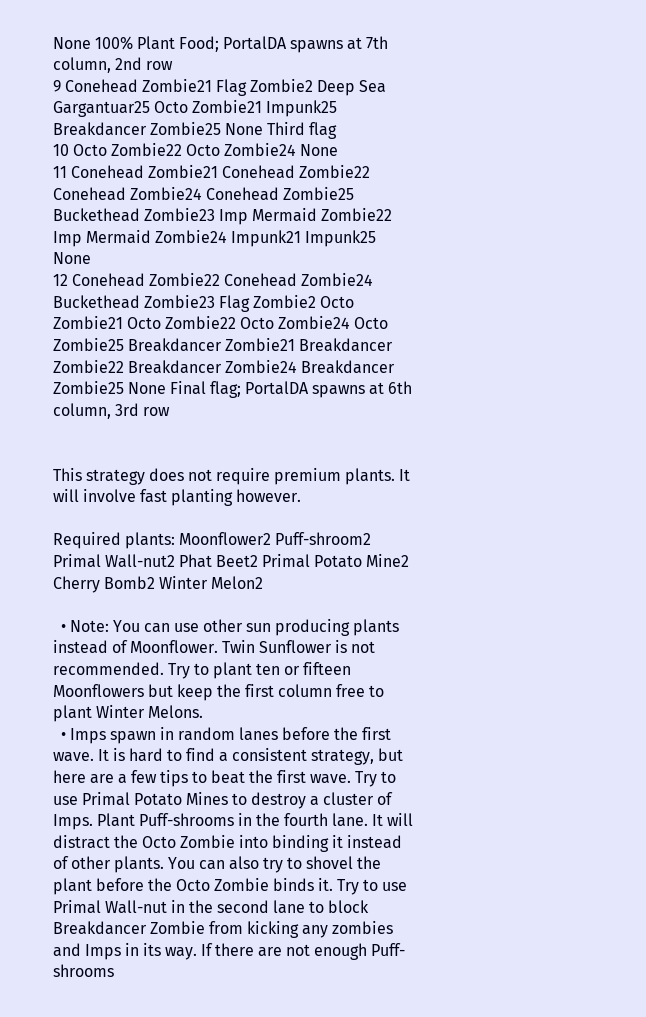None 100% Plant Food; PortalDA spawns at 7th column, 2nd row
9 Conehead Zombie21 Flag Zombie2 Deep Sea Gargantuar25 Octo Zombie21 Impunk25 Breakdancer Zombie25 None Third flag
10 Octo Zombie22 Octo Zombie24 None
11 Conehead Zombie21 Conehead Zombie22 Conehead Zombie24 Conehead Zombie25 Buckethead Zombie23 Imp Mermaid Zombie22 Imp Mermaid Zombie24 Impunk21 Impunk25 None
12 Conehead Zombie22 Conehead Zombie24 Buckethead Zombie23 Flag Zombie2 Octo Zombie21 Octo Zombie22 Octo Zombie24 Octo Zombie25 Breakdancer Zombie21 Breakdancer Zombie22 Breakdancer Zombie24 Breakdancer Zombie25 None Final flag; PortalDA spawns at 6th column, 3rd row


This strategy does not require premium plants. It will involve fast planting however.

Required plants: Moonflower2 Puff-shroom2 Primal Wall-nut2 Phat Beet2 Primal Potato Mine2 Cherry Bomb2 Winter Melon2

  • Note: You can use other sun producing plants instead of Moonflower. Twin Sunflower is not recommended. Try to plant ten or fifteen Moonflowers but keep the first column free to plant Winter Melons.
  • Imps spawn in random lanes before the first wave. It is hard to find a consistent strategy, but here are a few tips to beat the first wave. Try to use Primal Potato Mines to destroy a cluster of Imps. Plant Puff-shrooms in the fourth lane. It will distract the Octo Zombie into binding it instead of other plants. You can also try to shovel the plant before the Octo Zombie binds it. Try to use Primal Wall-nut in the second lane to block Breakdancer Zombie from kicking any zombies and Imps in its way. If there are not enough Puff-shrooms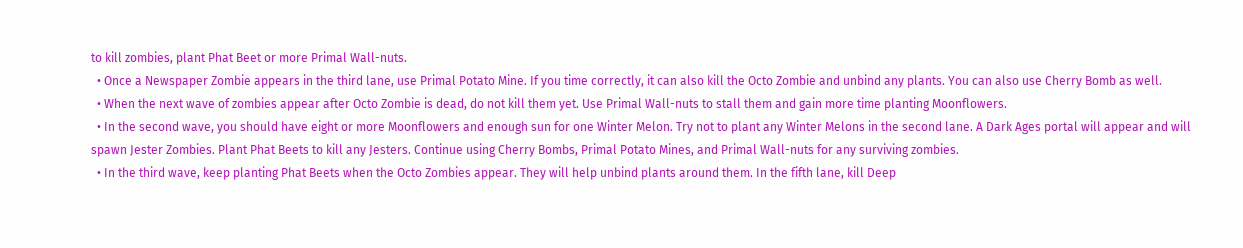to kill zombies, plant Phat Beet or more Primal Wall-nuts.
  • Once a Newspaper Zombie appears in the third lane, use Primal Potato Mine. If you time correctly, it can also kill the Octo Zombie and unbind any plants. You can also use Cherry Bomb as well.
  • When the next wave of zombies appear after Octo Zombie is dead, do not kill them yet. Use Primal Wall-nuts to stall them and gain more time planting Moonflowers.
  • In the second wave, you should have eight or more Moonflowers and enough sun for one Winter Melon. Try not to plant any Winter Melons in the second lane. A Dark Ages portal will appear and will spawn Jester Zombies. Plant Phat Beets to kill any Jesters. Continue using Cherry Bombs, Primal Potato Mines, and Primal Wall-nuts for any surviving zombies.
  • In the third wave, keep planting Phat Beets when the Octo Zombies appear. They will help unbind plants around them. In the fifth lane, kill Deep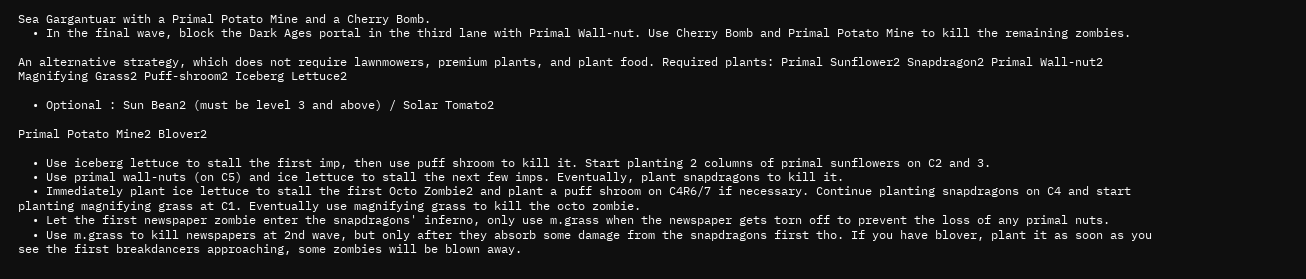Sea Gargantuar with a Primal Potato Mine and a Cherry Bomb.
  • In the final wave, block the Dark Ages portal in the third lane with Primal Wall-nut. Use Cherry Bomb and Primal Potato Mine to kill the remaining zombies.

An alternative strategy, which does not require lawnmowers, premium plants, and plant food. Required plants: Primal Sunflower2 Snapdragon2 Primal Wall-nut2 Magnifying Grass2 Puff-shroom2 Iceberg Lettuce2

  • Optional : Sun Bean2 (must be level 3 and above) / Solar Tomato2

Primal Potato Mine2 Blover2

  • Use iceberg lettuce to stall the first imp, then use puff shroom to kill it. Start planting 2 columns of primal sunflowers on C2 and 3.
  • Use primal wall-nuts (on C5) and ice lettuce to stall the next few imps. Eventually, plant snapdragons to kill it.
  • Immediately plant ice lettuce to stall the first Octo Zombie2 and plant a puff shroom on C4R6/7 if necessary. Continue planting snapdragons on C4 and start planting magnifying grass at C1. Eventually use magnifying grass to kill the octo zombie.
  • Let the first newspaper zombie enter the snapdragons' inferno, only use m.grass when the newspaper gets torn off to prevent the loss of any primal nuts.
  • Use m.grass to kill newspapers at 2nd wave, but only after they absorb some damage from the snapdragons first tho. If you have blover, plant it as soon as you see the first breakdancers approaching, some zombies will be blown away.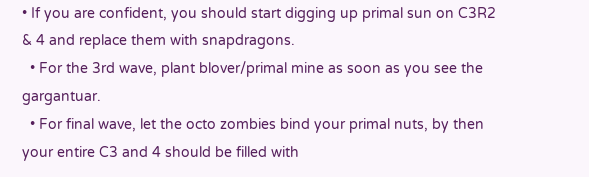• If you are confident, you should start digging up primal sun on C3R2 & 4 and replace them with snapdragons.
  • For the 3rd wave, plant blover/primal mine as soon as you see the gargantuar.
  • For final wave, let the octo zombies bind your primal nuts, by then your entire C3 and 4 should be filled with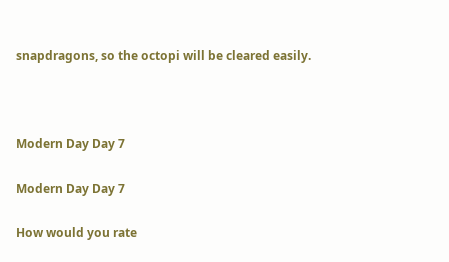snapdragons, so the octopi will be cleared easily.



Modern Day Day 7

Modern Day Day 7

How would you rate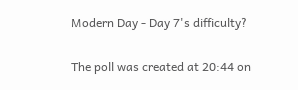Modern Day - Day 7's difficulty?

The poll was created at 20:44 on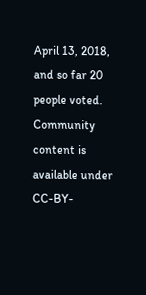April 13, 2018, and so far 20 people voted.
Community content is available under CC-BY-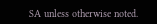SA unless otherwise noted.